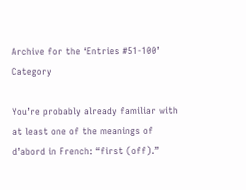Archive for the ‘Entries #51-100’ Category

You’re probably already familiar with at least one of the meanings of d’abord in French: “first (off).”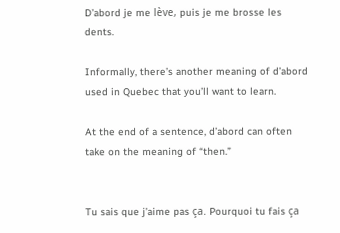D’abord je me lève, puis je me brosse les dents.

Informally, there’s another meaning of d’abord used in Quebec that you’ll want to learn.

At the end of a sentence, d’abord can often take on the meaning of “then.”


Tu sais que j’aime pas ça. Pourquoi tu fais ça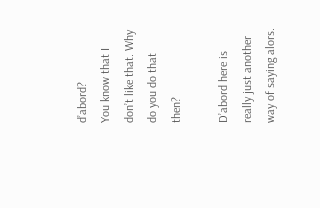d’abord?
You know that I don’t like that. Why do you do that then?

D’abord here is really just another way of saying alors.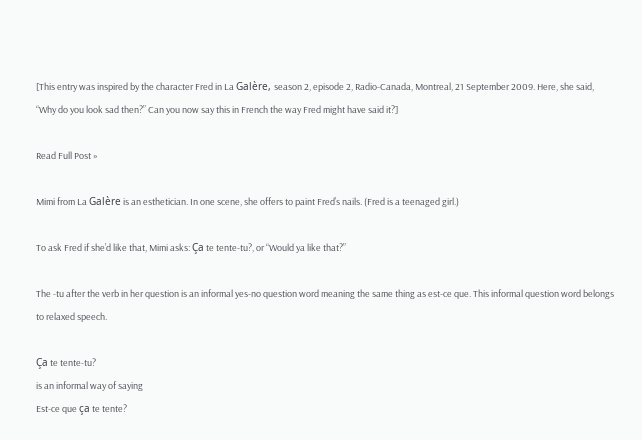[This entry was inspired by the character Fred in La Galère, season 2, episode 2, Radio-Canada, Montreal, 21 September 2009. Here, she said, “Why do you look sad then?” Can you now say this in French the way Fred might have said it?]

Read Full Post »

Mimi from La Galère is an esthetician. In one scene, she offers to paint Fred’s nails. (Fred is a teenaged girl.)

To ask Fred if she’d like that, Mimi asks: Ça te tente-tu?, or “Would ya like that?”

The -tu after the verb in her question is an informal yes-no question word meaning the same thing as est-ce que. This informal question word belongs to relaxed speech.

Ça te tente-tu?
is an informal way of saying
Est-ce que ça te tente?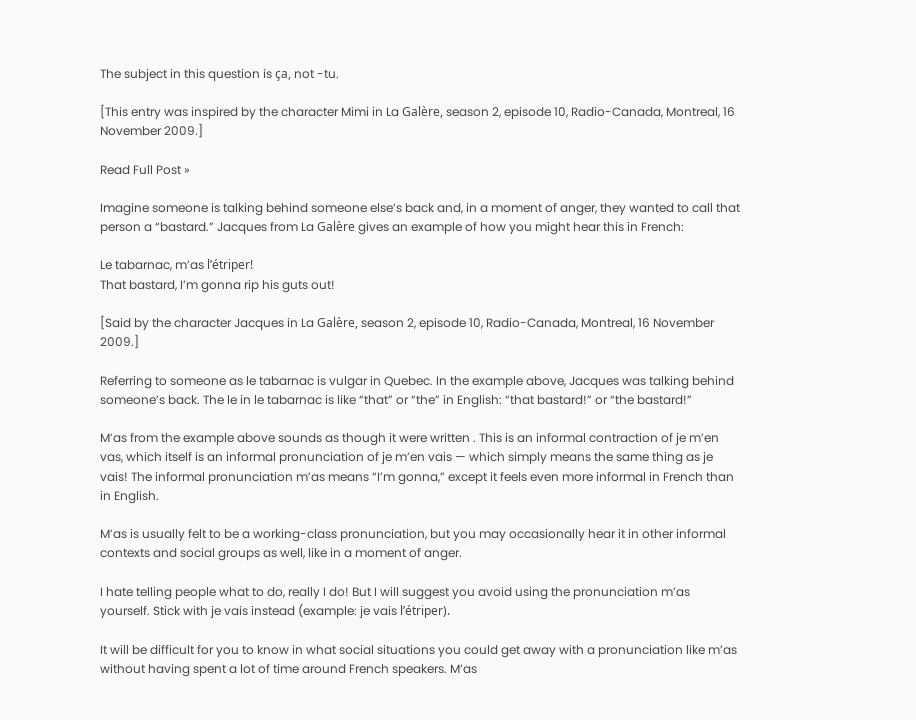The subject in this question is ça, not -tu.

[This entry was inspired by the character Mimi in La Galère, season 2, episode 10, Radio-Canada, Montreal, 16 November 2009.]

Read Full Post »

Imagine someone is talking behind someone else’s back and, in a moment of anger, they wanted to call that person a “bastard.” Jacques from La Galère gives an example of how you might hear this in French:

Le tabarnac, m’as l’étriper!
That bastard, I’m gonna rip his guts out!

[Said by the character Jacques in La Galère, season 2, episode 10, Radio-Canada, Montreal, 16 November 2009.]

Referring to someone as le tabarnac is vulgar in Quebec. In the example above, Jacques was talking behind someone’s back. The le in le tabarnac is like “that” or “the” in English: “that bastard!” or “the bastard!”

M’as from the example above sounds as though it were written . This is an informal contraction of je m’en vas, which itself is an informal pronunciation of je m’en vais — which simply means the same thing as je vais! The informal pronunciation m’as means “I’m gonna,” except it feels even more informal in French than in English.

M’as is usually felt to be a working-class pronunciation, but you may occasionally hear it in other informal contexts and social groups as well, like in a moment of anger.

I hate telling people what to do, really I do! But I will suggest you avoid using the pronunciation m’as yourself. Stick with je vais instead (example: je vais l’étriper).

It will be difficult for you to know in what social situations you could get away with a pronunciation like m’as without having spent a lot of time around French speakers. M’as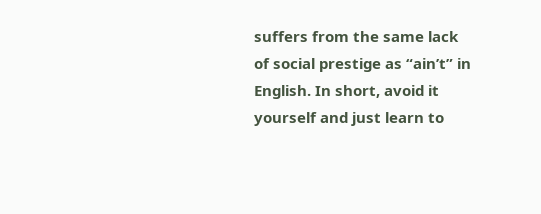suffers from the same lack of social prestige as “ain’t” in English. In short, avoid it yourself and just learn to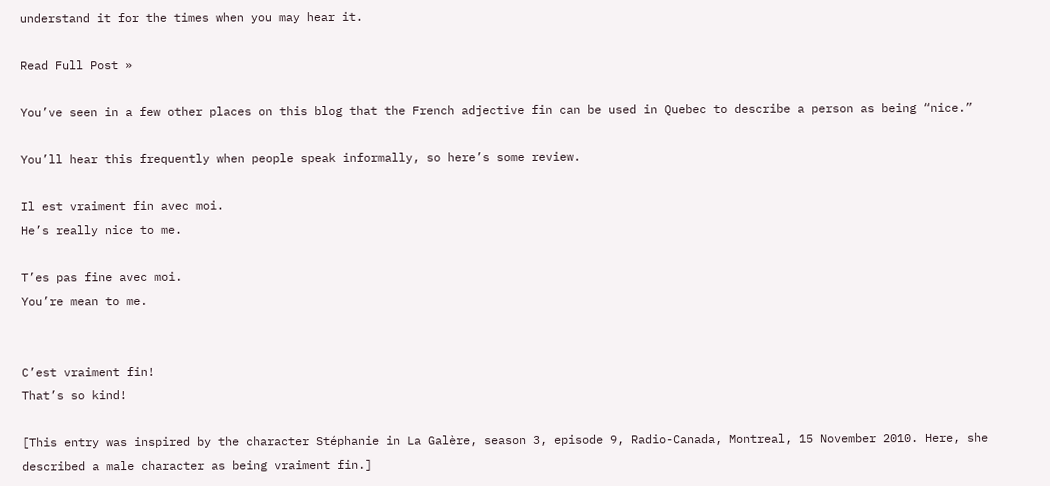understand it for the times when you may hear it.

Read Full Post »

You’ve seen in a few other places on this blog that the French adjective fin can be used in Quebec to describe a person as being “nice.”

You’ll hear this frequently when people speak informally, so here’s some review.

Il est vraiment fin avec moi.
He’s really nice to me.

T’es pas fine avec moi.
You’re mean to me.


C’est vraiment fin!
That’s so kind!

[This entry was inspired by the character Stéphanie in La Galère, season 3, episode 9, Radio-Canada, Montreal, 15 November 2010. Here, she described a male character as being vraiment fin.]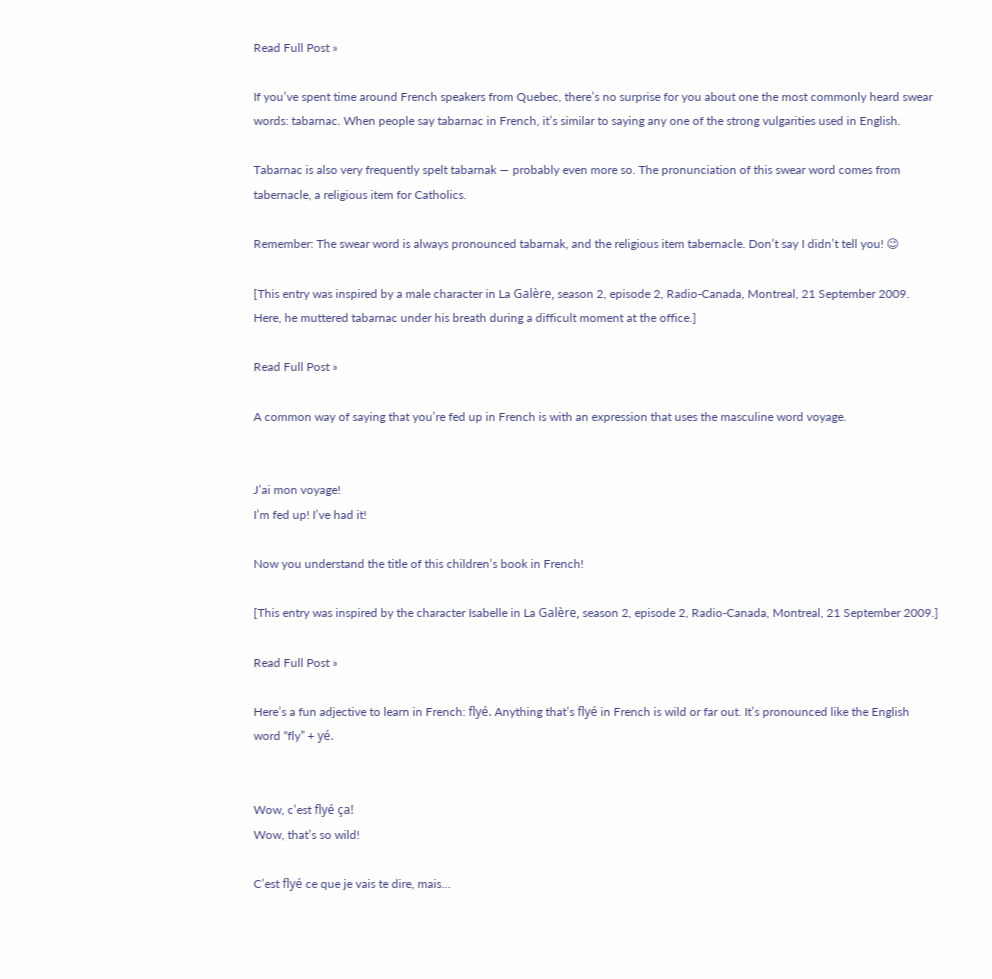Read Full Post »

If you’ve spent time around French speakers from Quebec, there’s no surprise for you about one the most commonly heard swear words: tabarnac. When people say tabarnac in French, it’s similar to saying any one of the strong vulgarities used in English.

Tabarnac is also very frequently spelt tabarnak — probably even more so. The pronunciation of this swear word comes from tabernacle, a religious item for Catholics.

Remember: The swear word is always pronounced tabarnak, and the religious item tabernacle. Don’t say I didn’t tell you! 😉

[This entry was inspired by a male character in La Galère, season 2, episode 2, Radio-Canada, Montreal, 21 September 2009. Here, he muttered tabarnac under his breath during a difficult moment at the office.]

Read Full Post »

A common way of saying that you’re fed up in French is with an expression that uses the masculine word voyage.


J’ai mon voyage!
I’m fed up! I’ve had it!

Now you understand the title of this children’s book in French!

[This entry was inspired by the character Isabelle in La Galère, season 2, episode 2, Radio-Canada, Montreal, 21 September 2009.]

Read Full Post »

Here’s a fun adjective to learn in French: flyé. Anything that’s flyé in French is wild or far out. It’s pronounced like the English word “fly” + yé.


Wow, c’est flyé ça!
Wow, that’s so wild!

C’est flyé ce que je vais te dire, mais…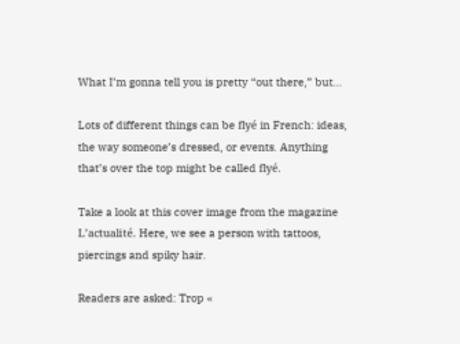What I’m gonna tell you is pretty “out there,” but…

Lots of different things can be flyé in French: ideas, the way someone’s dressed, or events. Anything that’s over the top might be called flyé.

Take a look at this cover image from the magazine L’actualité. Here, we see a person with tattoos, piercings and spiky hair.

Readers are asked: Trop «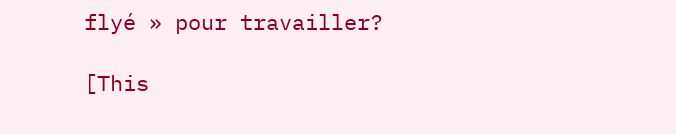flyé » pour travailler?

[This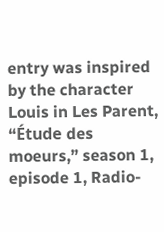entry was inspired by the character Louis in Les Parent, “Étude des moeurs,” season 1, episode 1, Radio-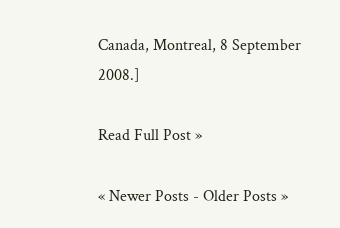Canada, Montreal, 8 September 2008.]

Read Full Post »

« Newer Posts - Older Posts »